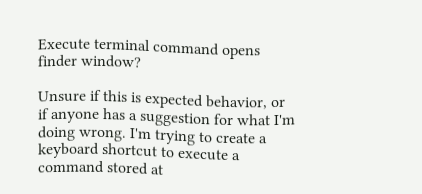Execute terminal command opens finder window?

Unsure if this is expected behavior, or if anyone has a suggestion for what I'm doing wrong. I'm trying to create a keyboard shortcut to execute a command stored at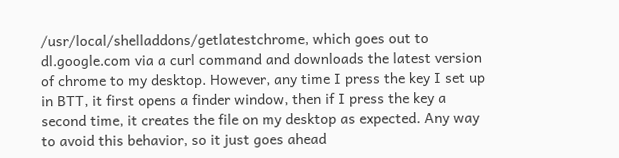/usr/local/shelladdons/getlatestchrome, which goes out to dl.google.com via a curl command and downloads the latest version of chrome to my desktop. However, any time I press the key I set up in BTT, it first opens a finder window, then if I press the key a second time, it creates the file on my desktop as expected. Any way to avoid this behavior, so it just goes ahead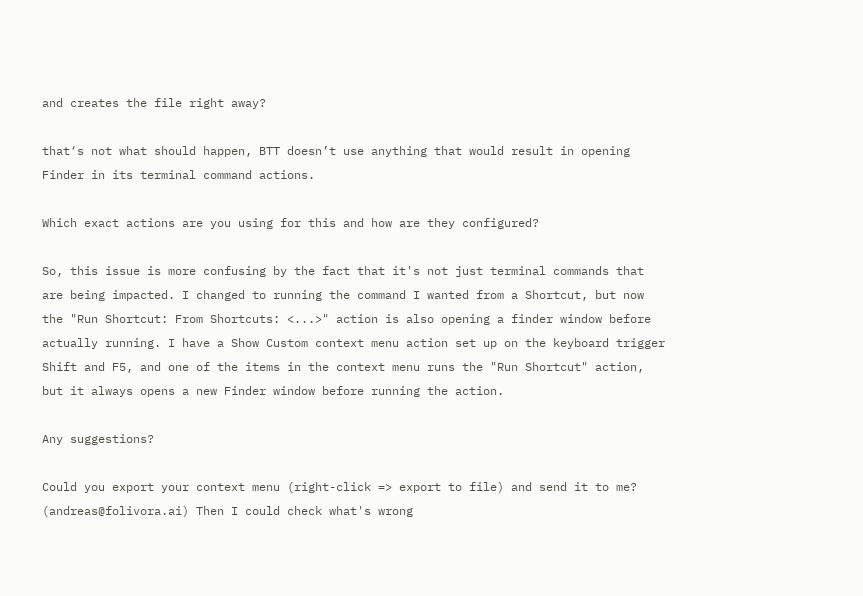and creates the file right away?

that‘s not what should happen, BTT doesn’t use anything that would result in opening Finder in its terminal command actions.

Which exact actions are you using for this and how are they configured?

So, this issue is more confusing by the fact that it's not just terminal commands that are being impacted. I changed to running the command I wanted from a Shortcut, but now the "Run Shortcut: From Shortcuts: <...>" action is also opening a finder window before actually running. I have a Show Custom context menu action set up on the keyboard trigger Shift and F5, and one of the items in the context menu runs the "Run Shortcut" action, but it always opens a new Finder window before running the action.

Any suggestions?

Could you export your context menu (right-click => export to file) and send it to me? (andreas@folivora.ai) Then I could check what's wrong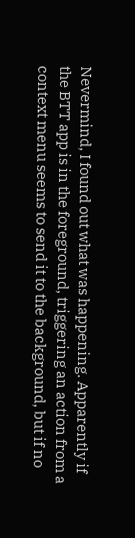Nevermind, I found out what was happening. Apparently if the BTT app is in the foreground, triggering an action from a context menu seems to send it to the background, but if no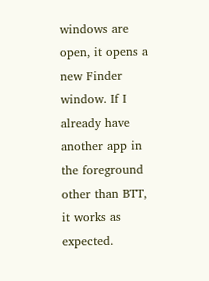windows are open, it opens a new Finder window. If I already have another app in the foreground other than BTT, it works as expected.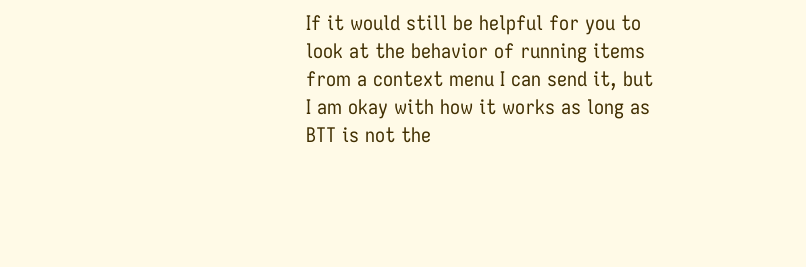If it would still be helpful for you to look at the behavior of running items from a context menu I can send it, but I am okay with how it works as long as BTT is not the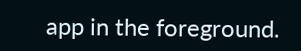app in the foreground.